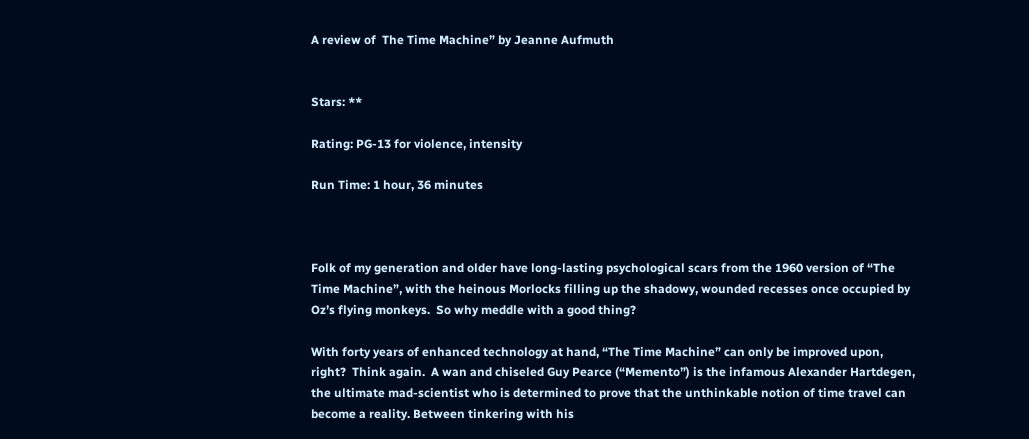A review of  The Time Machine” by Jeanne Aufmuth


Stars: **

Rating: PG-13 for violence, intensity

Run Time: 1 hour, 36 minutes



Folk of my generation and older have long-lasting psychological scars from the 1960 version of “The Time Machine”, with the heinous Morlocks filling up the shadowy, wounded recesses once occupied by Oz’s flying monkeys.  So why meddle with a good thing?

With forty years of enhanced technology at hand, “The Time Machine” can only be improved upon, right?  Think again.  A wan and chiseled Guy Pearce (“Memento”) is the infamous Alexander Hartdegen, the ultimate mad-scientist who is determined to prove that the unthinkable notion of time travel can become a reality. Between tinkering with his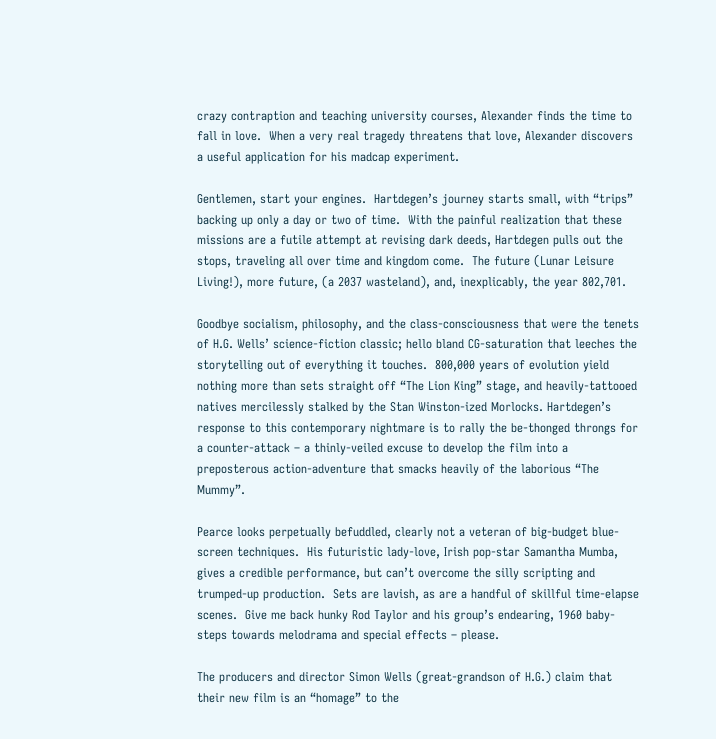crazy contraption and teaching university courses, Alexander finds the time to fall in love.  When a very real tragedy threatens that love, Alexander discovers a useful application for his madcap experiment.

Gentlemen, start your engines.  Hartdegen’s journey starts small, with “trips” backing up only a day or two of time.  With the painful realization that these missions are a futile attempt at revising dark deeds, Hartdegen pulls out the stops, traveling all over time and kingdom come.  The future (Lunar Leisure Living!), more future, (a 2037 wasteland), and, inexplicably, the year 802,701.

Goodbye socialism, philosophy, and the class-consciousness that were the tenets of H.G. Wells’ science-fiction classic; hello bland CG-saturation that leeches the storytelling out of everything it touches.  800,000 years of evolution yield nothing more than sets straight off “The Lion King” stage, and heavily-tattooed natives mercilessly stalked by the Stan Winston-ized Morlocks. Hartdegen’s response to this contemporary nightmare is to rally the be-thonged throngs for a counter-attack – a thinly-veiled excuse to develop the film into a preposterous action-adventure that smacks heavily of the laborious “The Mummy”.

Pearce looks perpetually befuddled, clearly not a veteran of big-budget blue-screen techniques.  His futuristic lady-love, Irish pop-star Samantha Mumba, gives a credible performance, but can’t overcome the silly scripting and trumped-up production.  Sets are lavish, as are a handful of skillful time-elapse scenes.  Give me back hunky Rod Taylor and his group’s endearing, 1960 baby-steps towards melodrama and special effects – please.

The producers and director Simon Wells (great-grandson of H.G.) claim that their new film is an “homage” to the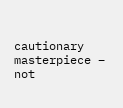cautionary masterpiece – not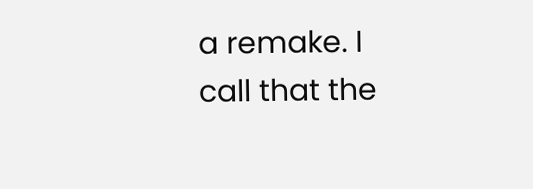a remake. I call that the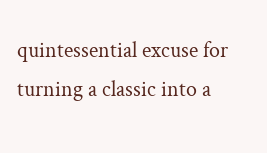quintessential excuse for turning a classic into a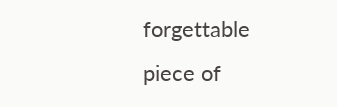forgettable piece of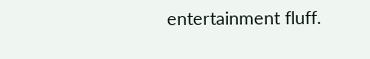entertainment fluff.